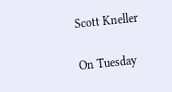Scott Kneller

On Tuesday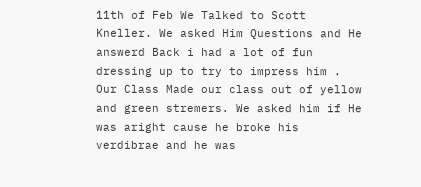11th of Feb We Talked to Scott Kneller. We asked Him Questions and He answerd Back i had a lot of fun dressing up to try to impress him . Our Class Made our class out of yellow and green stremers. We asked him if He was aright cause he broke his verdibrae and he was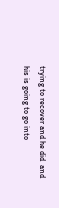trying to recover and he did  and his is going to go into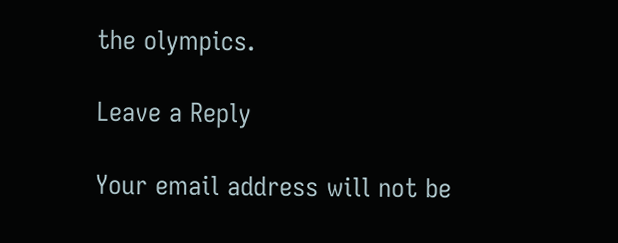the olympics.

Leave a Reply

Your email address will not be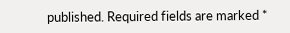published. Required fields are marked *